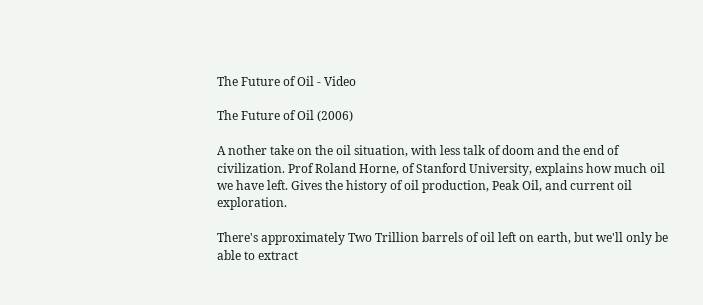The Future of Oil - Video

The Future of Oil (2006)

A nother take on the oil situation, with less talk of doom and the end of civilization. Prof Roland Horne, of Stanford University, explains how much oil we have left. Gives the history of oil production, Peak Oil, and current oil exploration.

There's approximately Two Trillion barrels of oil left on earth, but we'll only be able to extract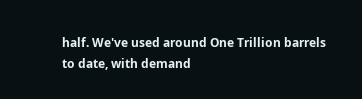half. We've used around One Trillion barrels to date, with demand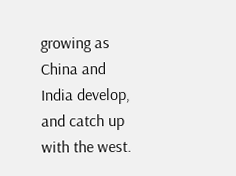growing as China and India develop, and catch up with the west.